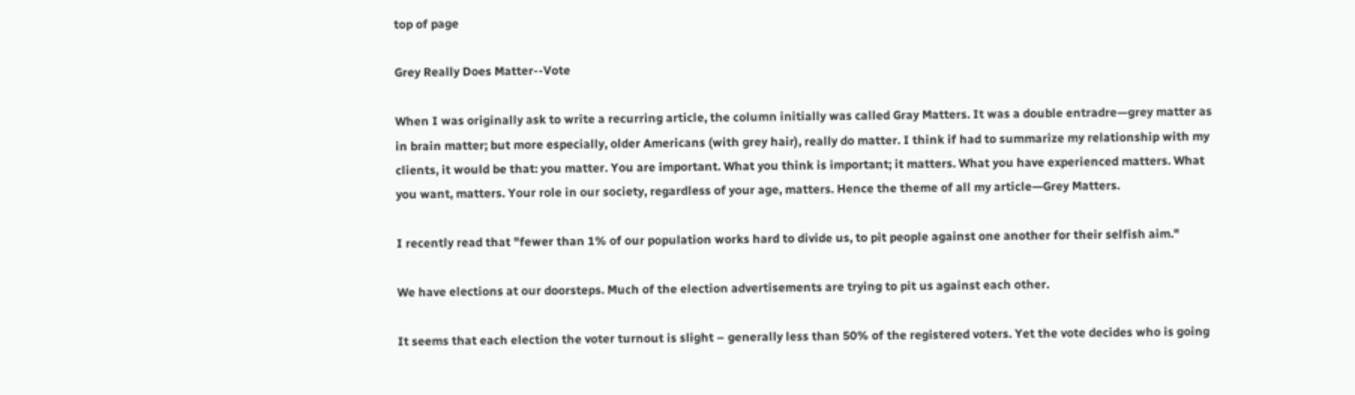top of page

Grey Really Does Matter--Vote

When I was originally ask to write a recurring article, the column initially was called Gray Matters. It was a double entradre—grey matter as in brain matter; but more especially, older Americans (with grey hair), really do matter. I think if had to summarize my relationship with my clients, it would be that: you matter. You are important. What you think is important; it matters. What you have experienced matters. What you want, matters. Your role in our society, regardless of your age, matters. Hence the theme of all my article—Grey Matters.

I recently read that "fewer than 1% of our population works hard to divide us, to pit people against one another for their selfish aim."

We have elections at our doorsteps. Much of the election advertisements are trying to pit us against each other.

It seems that each election the voter turnout is slight – generally less than 50% of the registered voters. Yet the vote decides who is going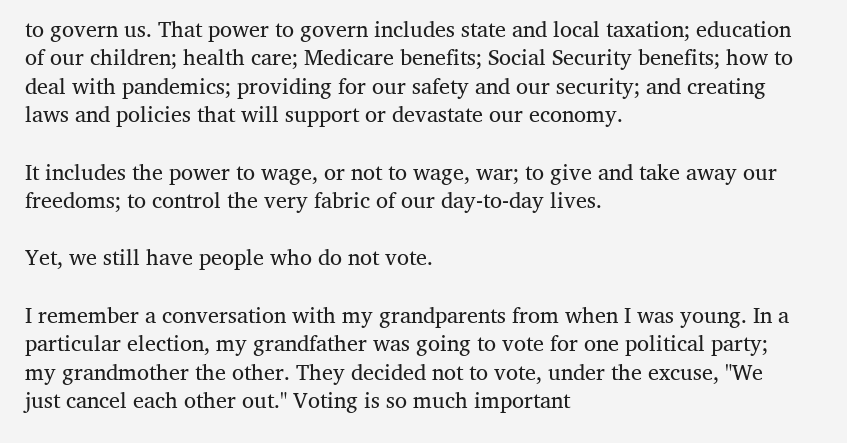to govern us. That power to govern includes state and local taxation; education of our children; health care; Medicare benefits; Social Security benefits; how to deal with pandemics; providing for our safety and our security; and creating laws and policies that will support or devastate our economy.

It includes the power to wage, or not to wage, war; to give and take away our freedoms; to control the very fabric of our day-to-day lives.

Yet, we still have people who do not vote.

I remember a conversation with my grandparents from when I was young. In a particular election, my grandfather was going to vote for one political party; my grandmother the other. They decided not to vote, under the excuse, "We just cancel each other out." Voting is so much important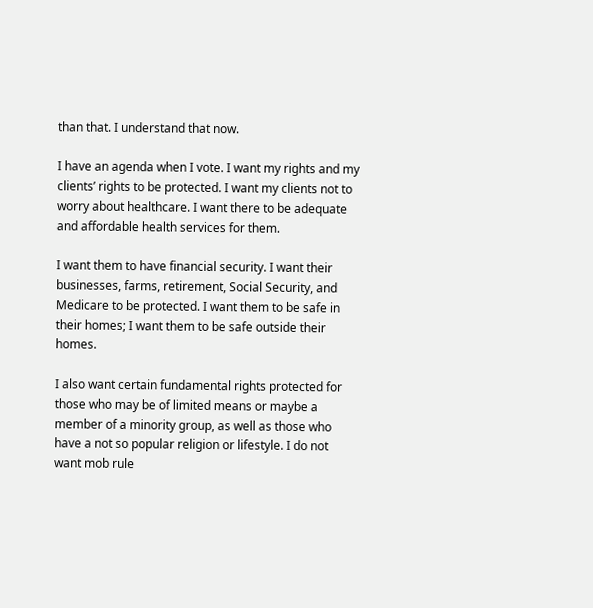than that. I understand that now.

I have an agenda when I vote. I want my rights and my clients’ rights to be protected. I want my clients not to worry about healthcare. I want there to be adequate and affordable health services for them.

I want them to have financial security. I want their businesses, farms, retirement, Social Security, and Medicare to be protected. I want them to be safe in their homes; I want them to be safe outside their homes.

I also want certain fundamental rights protected for those who may be of limited means or maybe a member of a minority group, as well as those who have a not so popular religion or lifestyle. I do not want mob rule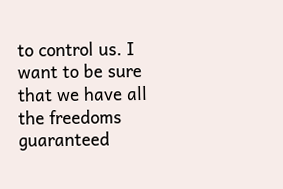to control us. I want to be sure that we have all the freedoms guaranteed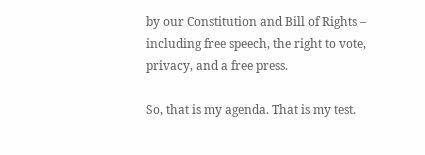by our Constitution and Bill of Rights – including free speech, the right to vote, privacy, and a free press.

So, that is my agenda. That is my test.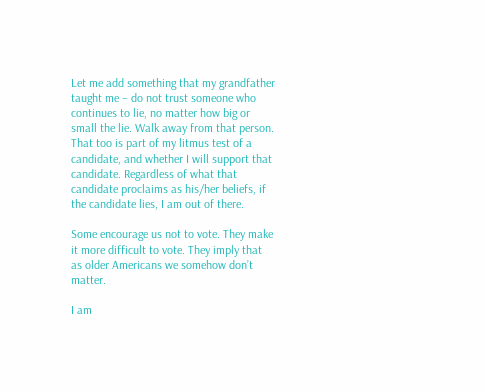Let me add something that my grandfather taught me – do not trust someone who continues to lie, no matter how big or small the lie. Walk away from that person. That too is part of my litmus test of a candidate, and whether I will support that candidate. Regardless of what that candidate proclaims as his/her beliefs, if the candidate lies, I am out of there.

Some encourage us not to vote. They make it more difficult to vote. They imply that as older Americans we somehow don’t matter.

I am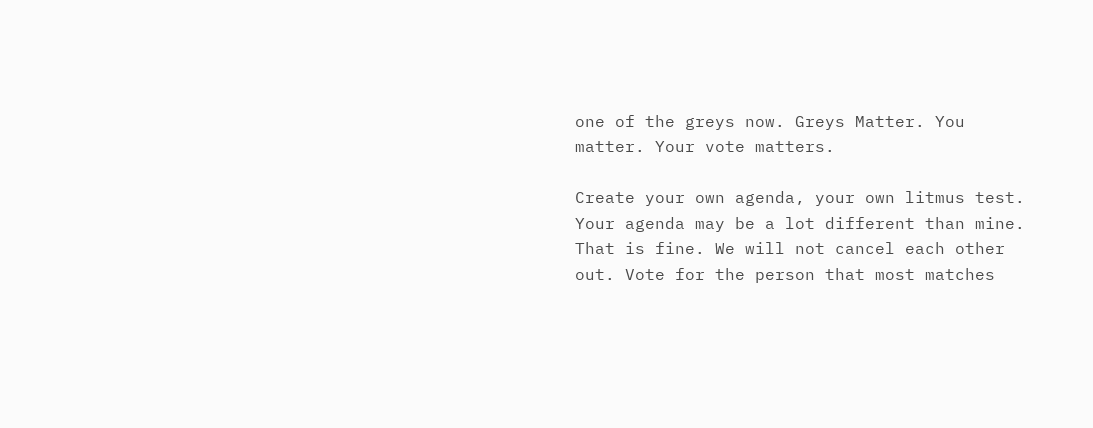one of the greys now. Greys Matter. You matter. Your vote matters.

Create your own agenda, your own litmus test. Your agenda may be a lot different than mine. That is fine. We will not cancel each other out. Vote for the person that most matches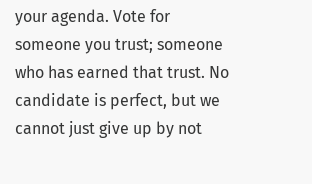your agenda. Vote for someone you trust; someone who has earned that trust. No candidate is perfect, but we cannot just give up by not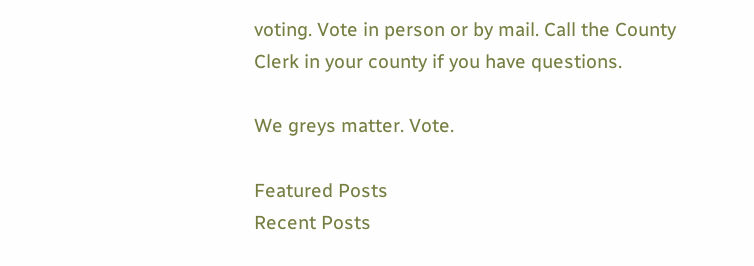voting. Vote in person or by mail. Call the County Clerk in your county if you have questions.

We greys matter. Vote.

Featured Posts
Recent Posts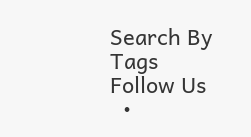Search By Tags
Follow Us
  •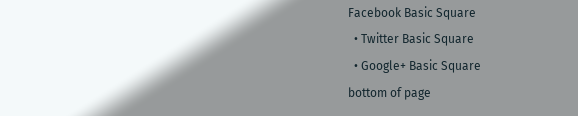Facebook Basic Square
  • Twitter Basic Square
  • Google+ Basic Square
bottom of page